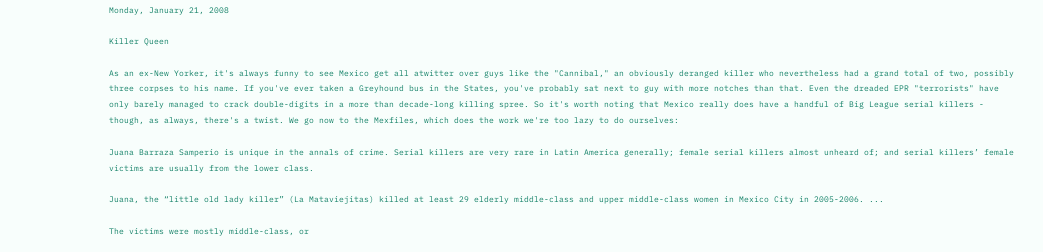Monday, January 21, 2008

Killer Queen

As an ex-New Yorker, it's always funny to see Mexico get all atwitter over guys like the "Cannibal," an obviously deranged killer who nevertheless had a grand total of two, possibly three corpses to his name. If you've ever taken a Greyhound bus in the States, you've probably sat next to guy with more notches than that. Even the dreaded EPR "terrorists" have only barely managed to crack double-digits in a more than decade-long killing spree. So it's worth noting that Mexico really does have a handful of Big League serial killers - though, as always, there's a twist. We go now to the Mexfiles, which does the work we're too lazy to do ourselves:

Juana Barraza Samperio is unique in the annals of crime. Serial killers are very rare in Latin America generally; female serial killers almost unheard of; and serial killers’ female victims are usually from the lower class.

Juana, the “little old lady killer” (La Mataviejitas) killed at least 29 elderly middle-class and upper middle-class women in Mexico City in 2005-2006. ...

The victims were mostly middle-class, or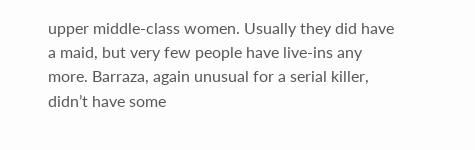upper middle-class women. Usually they did have a maid, but very few people have live-ins any more. Barraza, again unusual for a serial killer, didn’t have some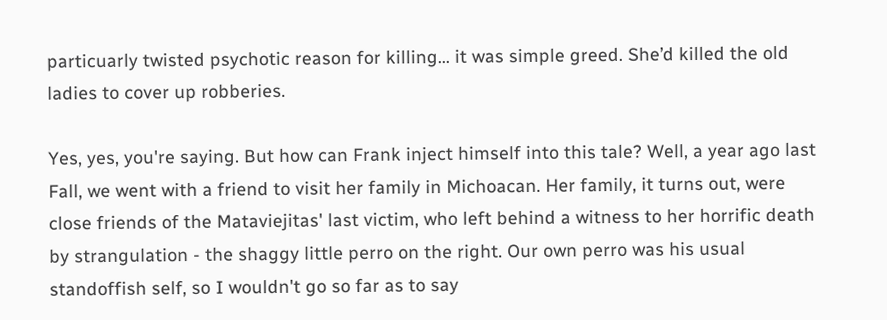particuarly twisted psychotic reason for killing… it was simple greed. She’d killed the old ladies to cover up robberies.

Yes, yes, you're saying. But how can Frank inject himself into this tale? Well, a year ago last Fall, we went with a friend to visit her family in Michoacan. Her family, it turns out, were close friends of the Mataviejitas' last victim, who left behind a witness to her horrific death by strangulation - the shaggy little perro on the right. Our own perro was his usual standoffish self, so I wouldn't go so far as to say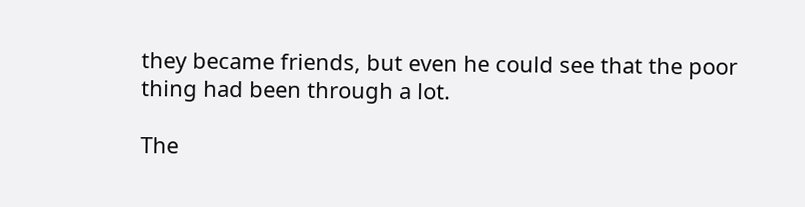they became friends, but even he could see that the poor thing had been through a lot.

The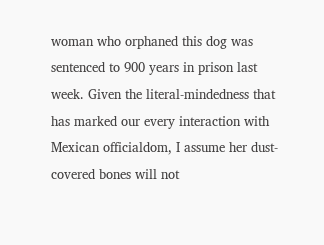woman who orphaned this dog was sentenced to 900 years in prison last week. Given the literal-mindedness that has marked our every interaction with Mexican officialdom, I assume her dust-covered bones will not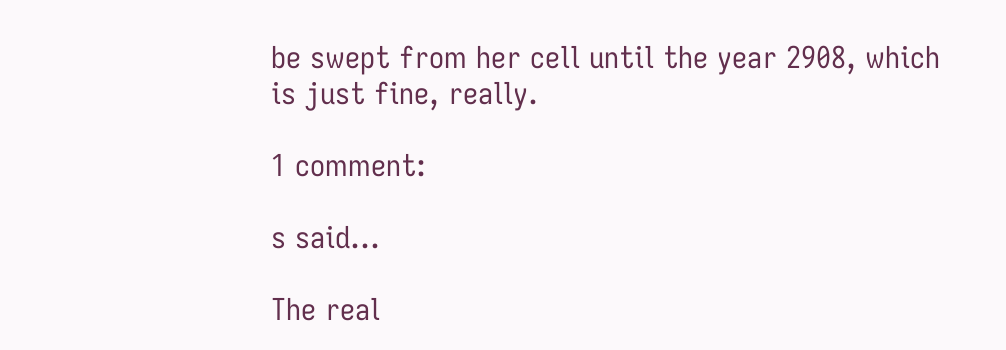be swept from her cell until the year 2908, which is just fine, really.

1 comment:

s said...

The real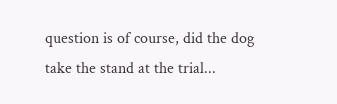question is of course, did the dog take the stand at the trial...